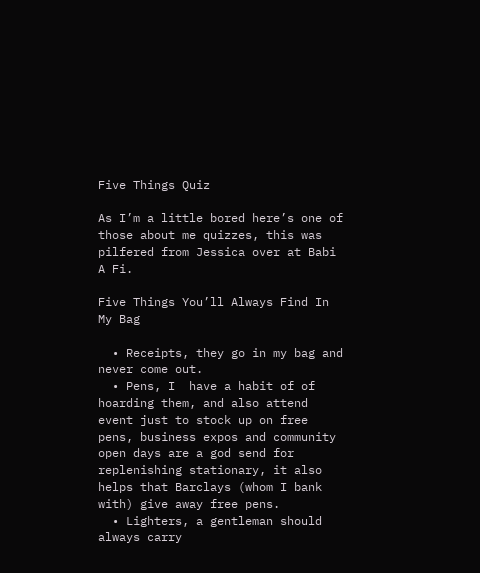Five Things Quiz

As I’m a little bored here’s one of those about me quizzes, this was pilfered from Jessica over at Babi A Fi.

Five Things You’ll Always Find In My Bag

  • Receipts, they go in my bag and never come out.
  • Pens, I  have a habit of of hoarding them, and also attend event just to stock up on free pens, business expos and community open days are a god send for replenishing stationary, it also helps that Barclays (whom I bank with) give away free pens.
  • Lighters, a gentleman should always carry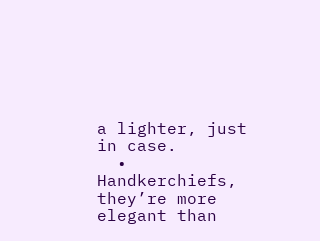a lighter, just in case.
  • Handkerchiefs, they’re more elegant than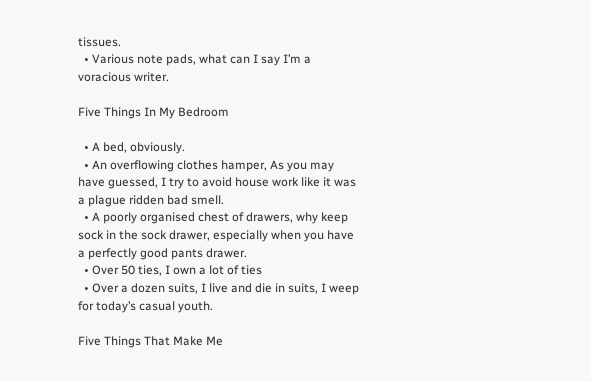tissues.
  • Various note pads, what can I say I’m a voracious writer.

Five Things In My Bedroom

  • A bed, obviously.
  • An overflowing clothes hamper, As you may have guessed, I try to avoid house work like it was a plague ridden bad smell.
  • A poorly organised chest of drawers, why keep sock in the sock drawer, especially when you have a perfectly good pants drawer.
  • Over 50 ties, I own a lot of ties
  • Over a dozen suits, I live and die in suits, I weep for today’s casual youth.

Five Things That Make Me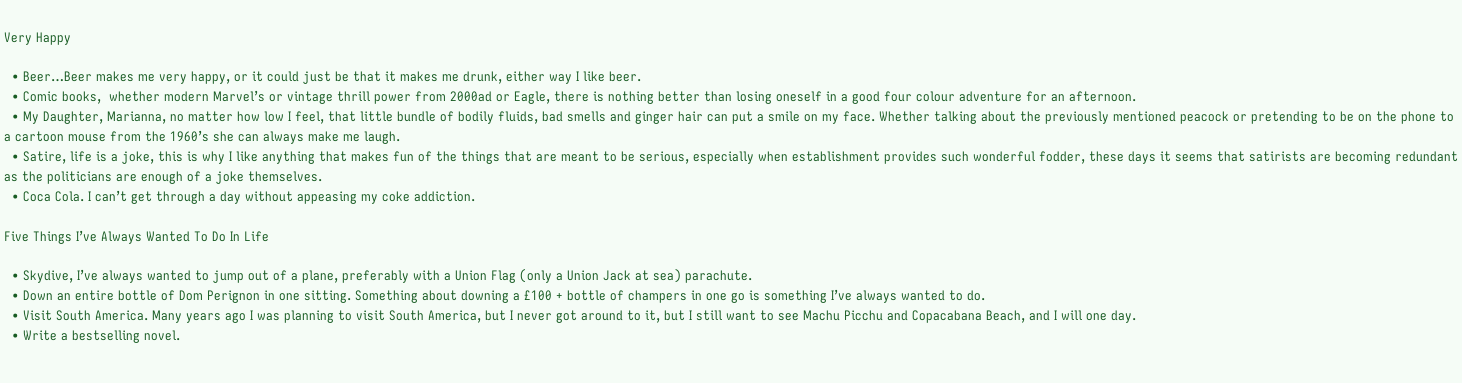Very Happy

  • Beer…Beer makes me very happy, or it could just be that it makes me drunk, either way I like beer.
  • Comic books,  whether modern Marvel’s or vintage thrill power from 2000ad or Eagle, there is nothing better than losing oneself in a good four colour adventure for an afternoon.
  • My Daughter, Marianna, no matter how low I feel, that little bundle of bodily fluids, bad smells and ginger hair can put a smile on my face. Whether talking about the previously mentioned peacock or pretending to be on the phone to a cartoon mouse from the 1960’s she can always make me laugh.
  • Satire, life is a joke, this is why I like anything that makes fun of the things that are meant to be serious, especially when establishment provides such wonderful fodder, these days it seems that satirists are becoming redundant as the politicians are enough of a joke themselves.
  • Coca Cola. I can’t get through a day without appeasing my coke addiction.

Five Things I’ve Always Wanted To Do In Life

  • Skydive, I’ve always wanted to jump out of a plane, preferably with a Union Flag (only a Union Jack at sea) parachute.
  • Down an entire bottle of Dom Perignon in one sitting. Something about downing a £100 + bottle of champers in one go is something I’ve always wanted to do.
  • Visit South America. Many years ago I was planning to visit South America, but I never got around to it, but I still want to see Machu Picchu and Copacabana Beach, and I will one day.
  • Write a bestselling novel.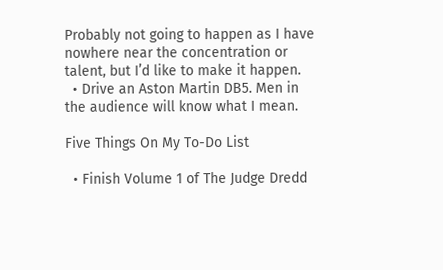Probably not going to happen as I have nowhere near the concentration or talent, but I’d like to make it happen.
  • Drive an Aston Martin DB5. Men in the audience will know what I mean.

Five Things On My To-Do List

  • Finish Volume 1 of The Judge Dredd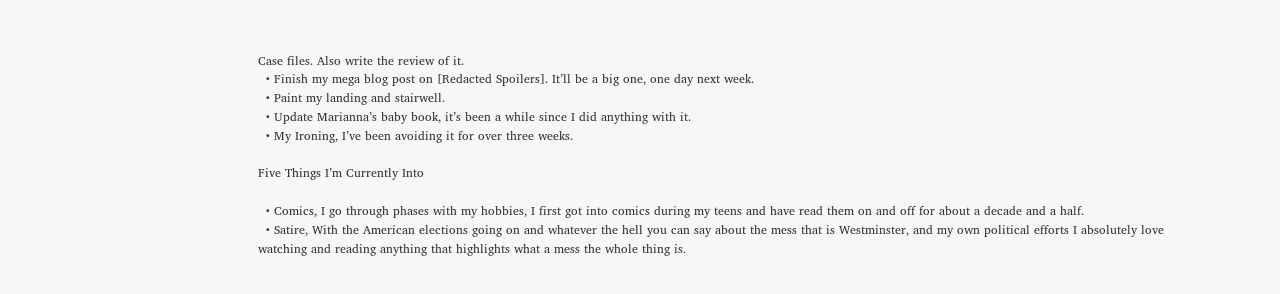Case files. Also write the review of it.
  • Finish my mega blog post on [Redacted Spoilers]. It’ll be a big one, one day next week.
  • Paint my landing and stairwell.
  • Update Marianna’s baby book, it’s been a while since I did anything with it.
  • My Ironing, I’ve been avoiding it for over three weeks.

Five Things I’m Currently Into

  • Comics, I go through phases with my hobbies, I first got into comics during my teens and have read them on and off for about a decade and a half.
  • Satire, With the American elections going on and whatever the hell you can say about the mess that is Westminster, and my own political efforts I absolutely love watching and reading anything that highlights what a mess the whole thing is.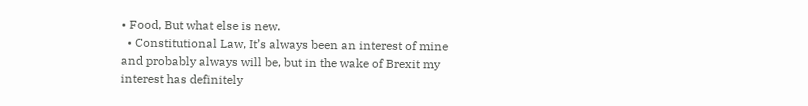• Food, But what else is new.
  • Constitutional Law, It’s always been an interest of mine and probably always will be, but in the wake of Brexit my interest has definitely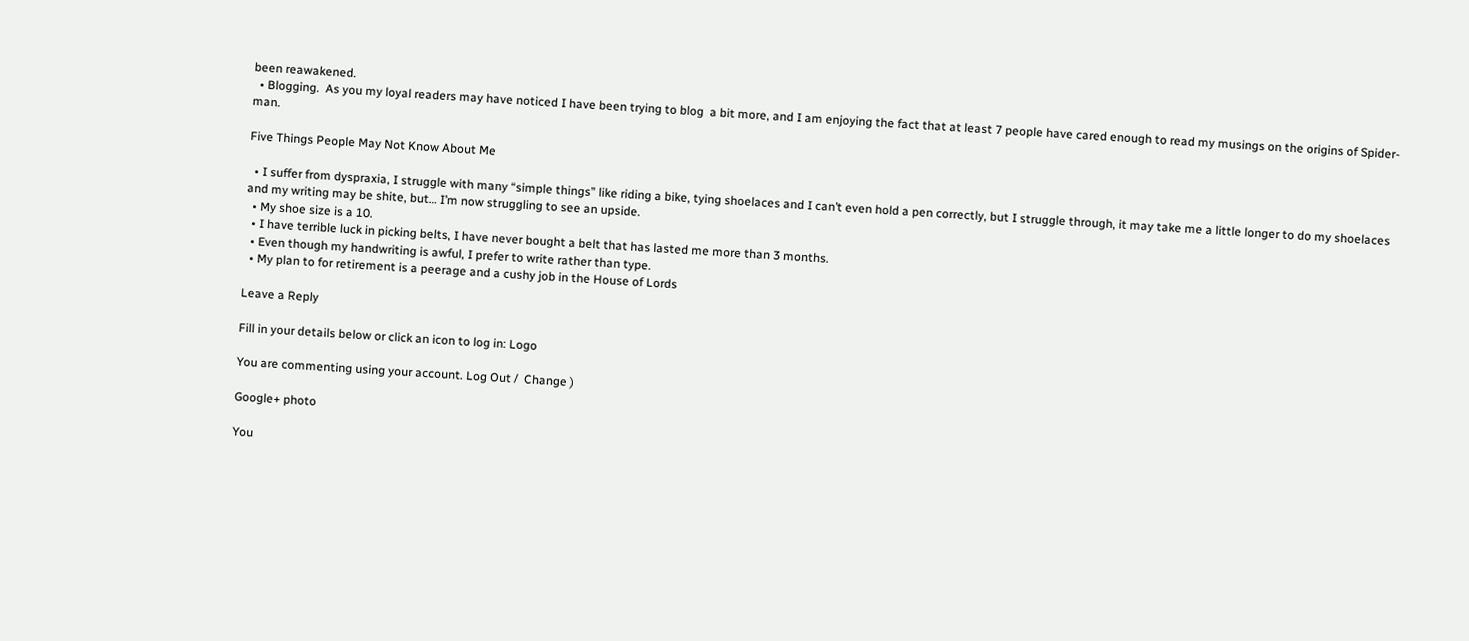been reawakened.
  • Blogging.  As you my loyal readers may have noticed I have been trying to blog  a bit more, and I am enjoying the fact that at least 7 people have cared enough to read my musings on the origins of Spider-man.

Five Things People May Not Know About Me

  • I suffer from dyspraxia, I struggle with many “simple things” like riding a bike, tying shoelaces and I can’t even hold a pen correctly, but I struggle through, it may take me a little longer to do my shoelaces and my writing may be shite, but… I’m now struggling to see an upside.
  • My shoe size is a 10.
  • I have terrible luck in picking belts, I have never bought a belt that has lasted me more than 3 months.
  • Even though my handwriting is awful, I prefer to write rather than type.
  • My plan to for retirement is a peerage and a cushy job in the House of Lords

Leave a Reply

Fill in your details below or click an icon to log in: Logo

You are commenting using your account. Log Out /  Change )

Google+ photo

You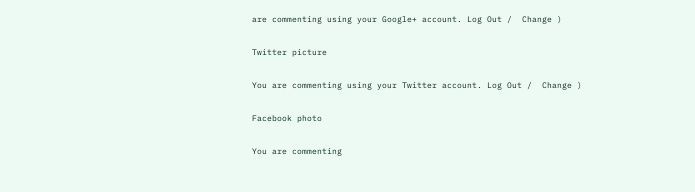are commenting using your Google+ account. Log Out /  Change )

Twitter picture

You are commenting using your Twitter account. Log Out /  Change )

Facebook photo

You are commenting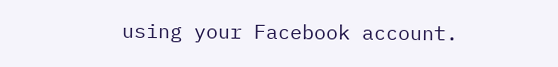using your Facebook account.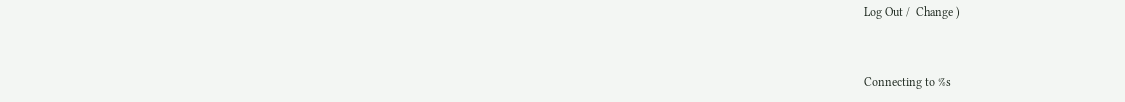Log Out /  Change )


Connecting to %s